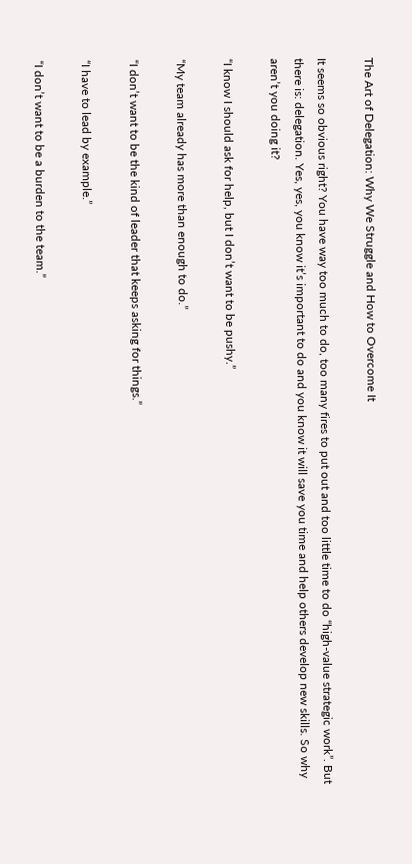The Art of Delegation: Why We Struggle and How to Overcome It

It seems so obvious right? You have way too much to do, too many fires to put out and too little time to do “high-value strategic work”. But there is: delegation. Yes, yes, you know it’s important to do and you know it will save you time and help others develop new skills. So why aren’t you doing it?

“I know I should ask for help, but I don’t want to be pushy.”

“My team already has more than enough to do.”

“I don’t want to be the kind of leader that keeps asking for things.”

“I have to lead by example.”

“I don’t want to be a burden to the team.”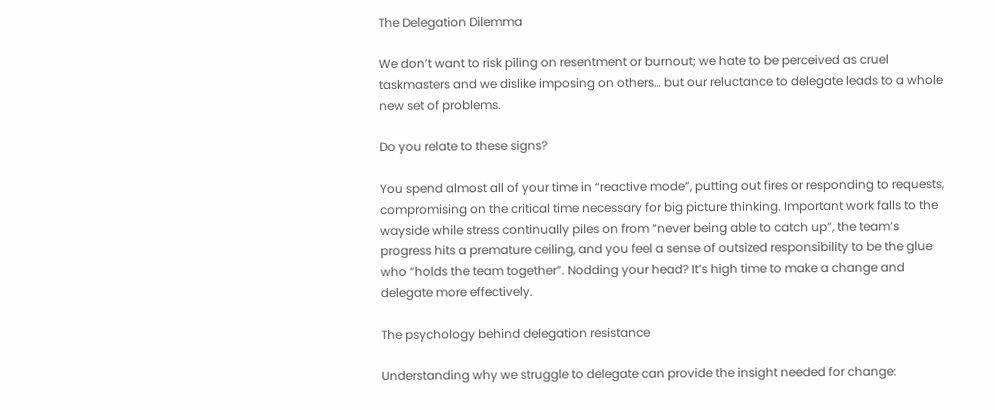The Delegation Dilemma

We don’t want to risk piling on resentment or burnout; we hate to be perceived as cruel taskmasters and we dislike imposing on others… but our reluctance to delegate leads to a whole new set of problems.

Do you relate to these signs?

You spend almost all of your time in “reactive mode”, putting out fires or responding to requests, compromising on the critical time necessary for big picture thinking. Important work falls to the wayside while stress continually piles on from “never being able to catch up”, the team’s progress hits a premature ceiling, and you feel a sense of outsized responsibility to be the glue who “holds the team together”. Nodding your head? It’s high time to make a change and delegate more effectively.

The psychology behind delegation resistance

Understanding why we struggle to delegate can provide the insight needed for change: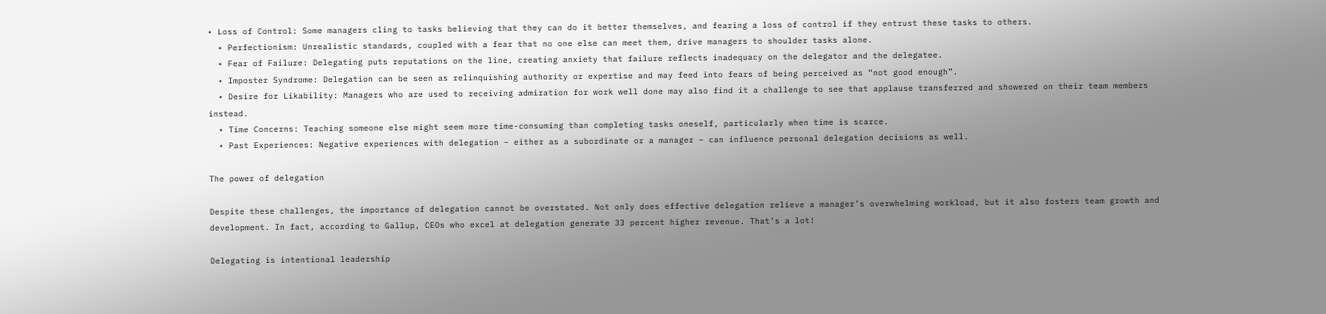• Loss of Control: Some managers cling to tasks believing that they can do it better themselves, and fearing a loss of control if they entrust these tasks to others.
  • Perfectionism: Unrealistic standards, coupled with a fear that no one else can meet them, drive managers to shoulder tasks alone.
  • Fear of Failure: Delegating puts reputations on the line, creating anxiety that failure reflects inadequacy on the delegator and the delegatee.
  • Imposter Syndrome: Delegation can be seen as relinquishing authority or expertise and may feed into fears of being perceived as “not good enough”.
  • Desire for Likability: Managers who are used to receiving admiration for work well done may also find it a challenge to see that applause transferred and showered on their team members instead.
  • Time Concerns: Teaching someone else might seem more time-consuming than completing tasks oneself, particularly when time is scarce.
  • Past Experiences: Negative experiences with delegation – either as a subordinate or a manager – can influence personal delegation decisions as well.

The power of delegation

Despite these challenges, the importance of delegation cannot be overstated. Not only does effective delegation relieve a manager’s overwhelming workload, but it also fosters team growth and development. In fact, according to Gallup, CEOs who excel at delegation generate 33 percent higher revenue. That’s a lot!

Delegating is intentional leadership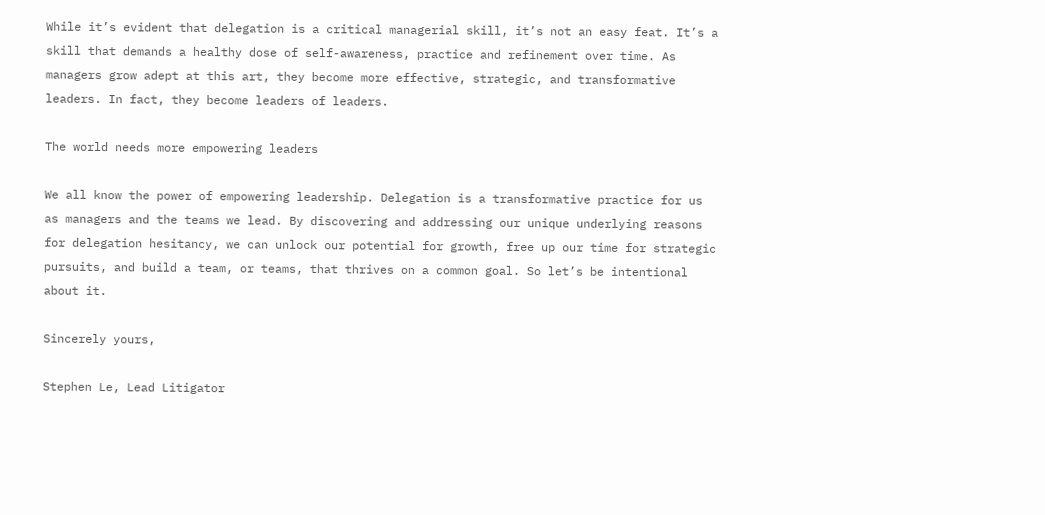While it’s evident that delegation is a critical managerial skill, it’s not an easy feat. It’s a skill that demands a healthy dose of self-awareness, practice and refinement over time. As managers grow adept at this art, they become more effective, strategic, and transformative leaders. In fact, they become leaders of leaders.

The world needs more empowering leaders

We all know the power of empowering leadership. Delegation is a transformative practice for us as managers and the teams we lead. By discovering and addressing our unique underlying reasons for delegation hesitancy, we can unlock our potential for growth, free up our time for strategic pursuits, and build a team, or teams, that thrives on a common goal. So let’s be intentional about it.

Sincerely yours,

Stephen Le, Lead Litigator